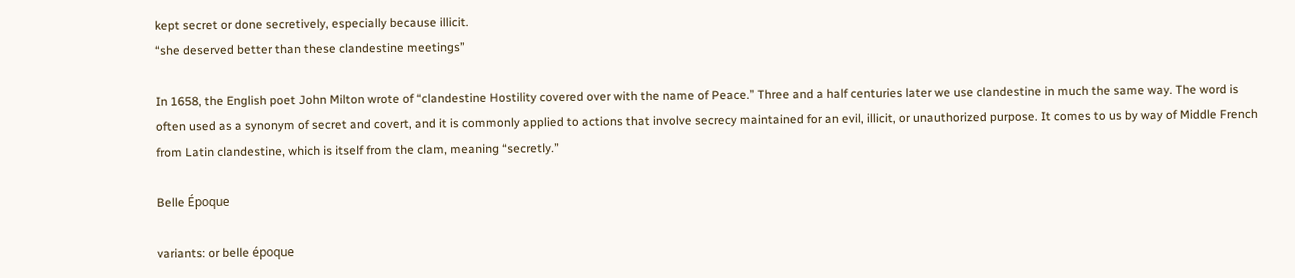kept secret or done secretively, especially because illicit.
“she deserved better than these clandestine meetings”

In 1658, the English poet John Milton wrote of “clandestine Hostility covered over with the name of Peace.” Three and a half centuries later we use clandestine in much the same way. The word is often used as a synonym of secret and covert, and it is commonly applied to actions that involve secrecy maintained for an evil, illicit, or unauthorized purpose. It comes to us by way of Middle French from Latin clandestine, which is itself from the clam, meaning “secretly.”

Belle Époque

variants: or belle époque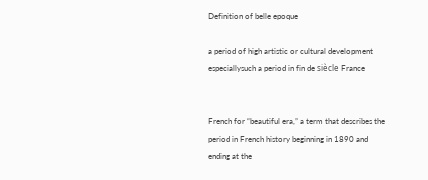Definition of belle epoque

a period of high artistic or cultural development especiallysuch a period in fin de siècle France


French for “beautiful era,” a term that describes the period in French history beginning in 1890 and ending at the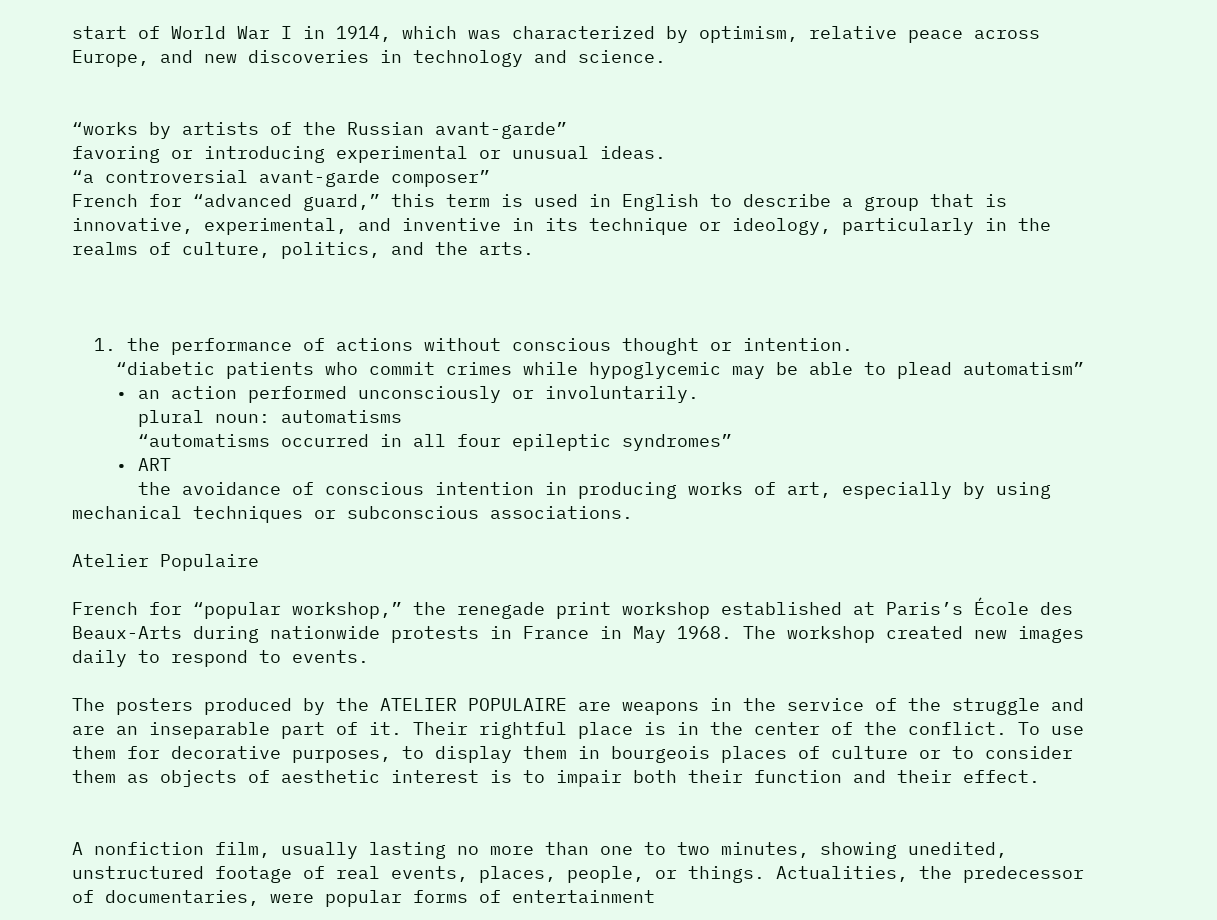start of World War I in 1914, which was characterized by optimism, relative peace across Europe, and new discoveries in technology and science.


“works by artists of the Russian avant-garde”
favoring or introducing experimental or unusual ideas.
“a controversial avant-garde composer”
French for “advanced guard,” this term is used in English to describe a group that is innovative, experimental, and inventive in its technique or ideology, particularly in the realms of culture, politics, and the arts.



  1. the performance of actions without conscious thought or intention.
    “diabetic patients who commit crimes while hypoglycemic may be able to plead automatism”
    • an action performed unconsciously or involuntarily.
      plural noun: automatisms
      “automatisms occurred in all four epileptic syndromes”
    • ART
      the avoidance of conscious intention in producing works of art, especially by using mechanical techniques or subconscious associations.

Atelier Populaire

French for “popular workshop,” the renegade print workshop established at Paris’s École des Beaux-Arts during nationwide protests in France in May 1968. The workshop created new images daily to respond to events.

The posters produced by the ATELIER POPULAIRE are weapons in the service of the struggle and are an inseparable part of it. Their rightful place is in the center of the conflict. To use them for decorative purposes, to display them in bourgeois places of culture or to consider them as objects of aesthetic interest is to impair both their function and their effect.


A nonfiction film, usually lasting no more than one to two minutes, showing unedited, unstructured footage of real events, places, people, or things. Actualities, the predecessor of documentaries, were popular forms of entertainment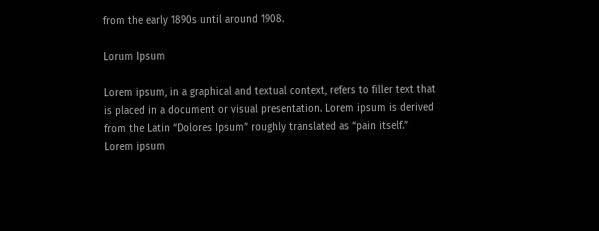from the early 1890s until around 1908.

Lorum Ipsum

Lorem ipsum, in a graphical and textual context, refers to filler text that is placed in a document or visual presentation. Lorem ipsum is derived from the Latin “Dolores Ipsum” roughly translated as “pain itself.” Lorem ipsum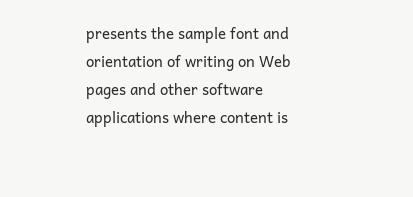presents the sample font and orientation of writing on Web pages and other software applications where content is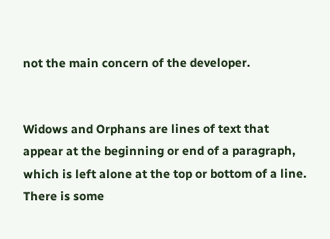not the main concern of the developer.


Widows and Orphans are lines of text that appear at the beginning or end of a paragraph, which is left alone at the top or bottom of a line. There is some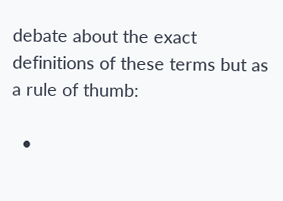debate about the exact definitions of these terms but as a rule of thumb:

  •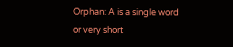Orphan: A is a single word or very short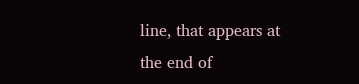line, that appears at the end of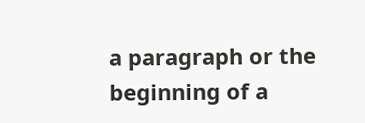a paragraph or the beginning of a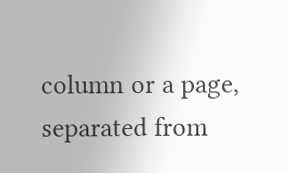column or a page, separated from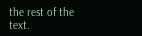the rest of the text.